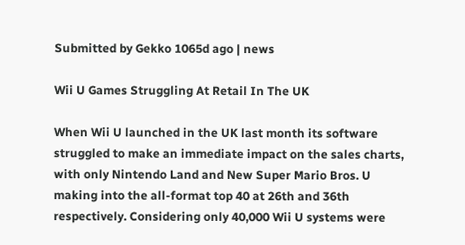Submitted by Gekko 1065d ago | news

Wii U Games Struggling At Retail In The UK

When Wii U launched in the UK last month its software struggled to make an immediate impact on the sales charts, with only Nintendo Land and New Super Mario Bros. U making into the all-format top 40 at 26th and 36th respectively. Considering only 40,000 Wii U systems were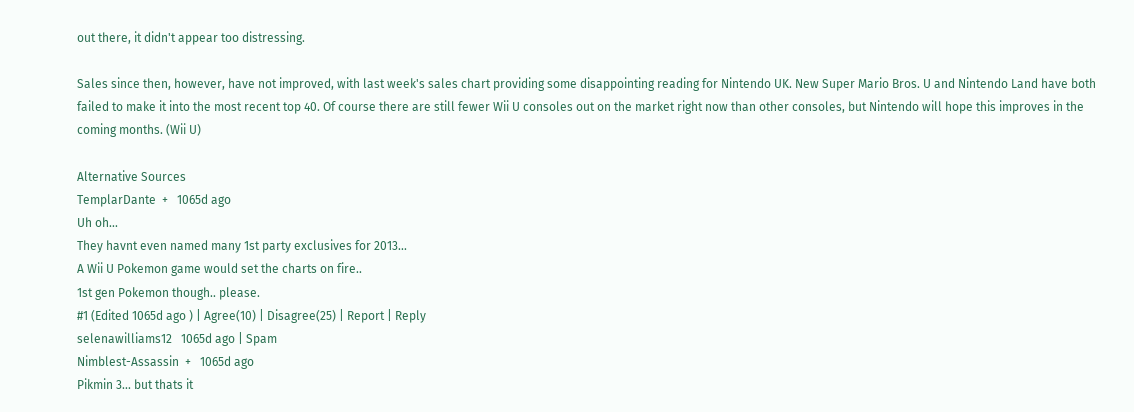out there, it didn't appear too distressing.

Sales since then, however, have not improved, with last week's sales chart providing some disappointing reading for Nintendo UK. New Super Mario Bros. U and Nintendo Land have both failed to make it into the most recent top 40. Of course there are still fewer Wii U consoles out on the market right now than other consoles, but Nintendo will hope this improves in the coming months. (Wii U)

Alternative Sources
TemplarDante  +   1065d ago
Uh oh...
They havnt even named many 1st party exclusives for 2013...
A Wii U Pokemon game would set the charts on fire..
1st gen Pokemon though.. please.
#1 (Edited 1065d ago ) | Agree(10) | Disagree(25) | Report | Reply
selenawilliams12   1065d ago | Spam
Nimblest-Assassin  +   1065d ago
Pikmin 3... but thats it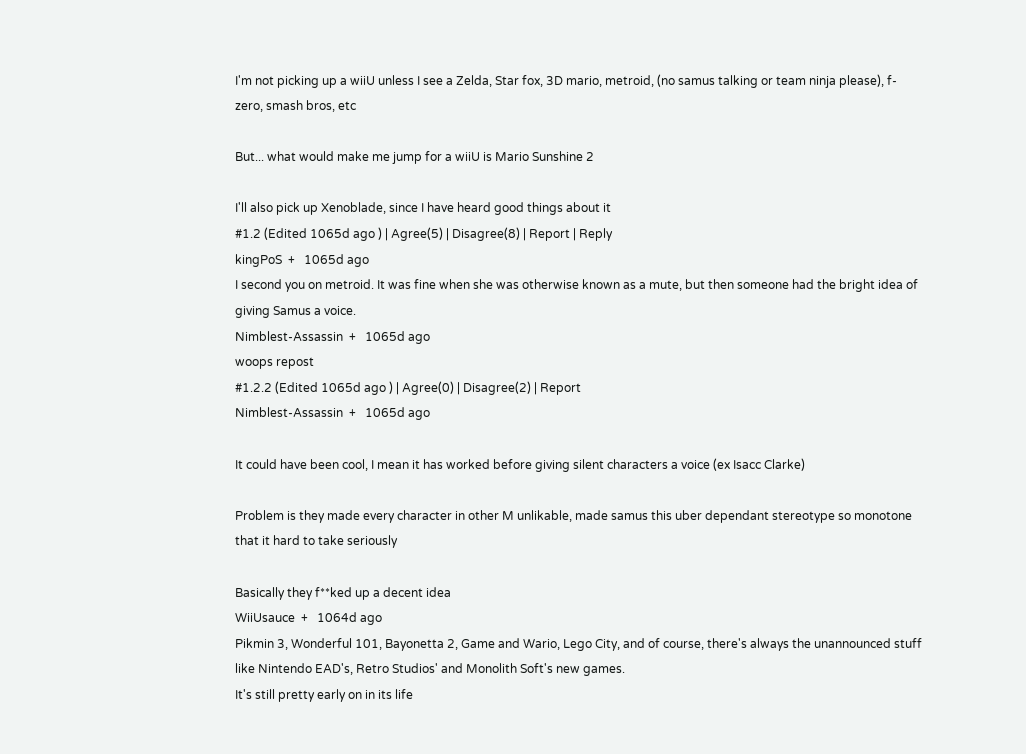I'm not picking up a wiiU unless I see a Zelda, Star fox, 3D mario, metroid, (no samus talking or team ninja please), f-zero, smash bros, etc

But... what would make me jump for a wiiU is Mario Sunshine 2

I'll also pick up Xenoblade, since I have heard good things about it
#1.2 (Edited 1065d ago ) | Agree(5) | Disagree(8) | Report | Reply
kingPoS  +   1065d ago
I second you on metroid. It was fine when she was otherwise known as a mute, but then someone had the bright idea of giving Samus a voice.
Nimblest-Assassin  +   1065d ago
woops repost
#1.2.2 (Edited 1065d ago ) | Agree(0) | Disagree(2) | Report
Nimblest-Assassin  +   1065d ago

It could have been cool, I mean it has worked before giving silent characters a voice (ex Isacc Clarke)

Problem is they made every character in other M unlikable, made samus this uber dependant stereotype so monotone that it hard to take seriously

Basically they f**ked up a decent idea
WiiUsauce  +   1064d ago
Pikmin 3, Wonderful 101, Bayonetta 2, Game and Wario, Lego City, and of course, there's always the unannounced stuff like Nintendo EAD's, Retro Studios' and Monolith Soft's new games.
It's still pretty early on in its life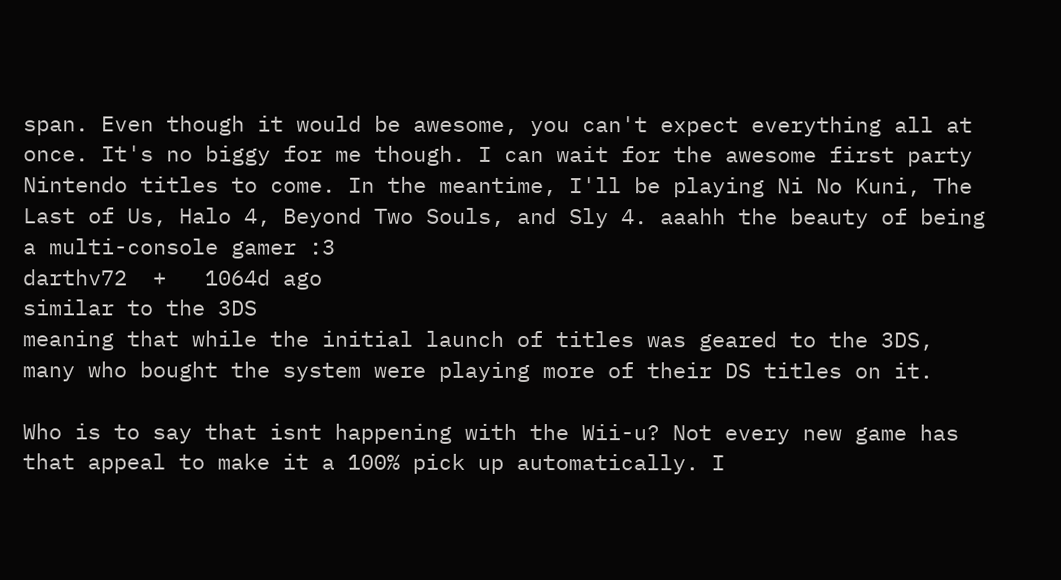span. Even though it would be awesome, you can't expect everything all at once. It's no biggy for me though. I can wait for the awesome first party Nintendo titles to come. In the meantime, I'll be playing Ni No Kuni, The Last of Us, Halo 4, Beyond Two Souls, and Sly 4. aaahh the beauty of being a multi-console gamer :3
darthv72  +   1064d ago
similar to the 3DS
meaning that while the initial launch of titles was geared to the 3DS, many who bought the system were playing more of their DS titles on it.

Who is to say that isnt happening with the Wii-u? Not every new game has that appeal to make it a 100% pick up automatically. I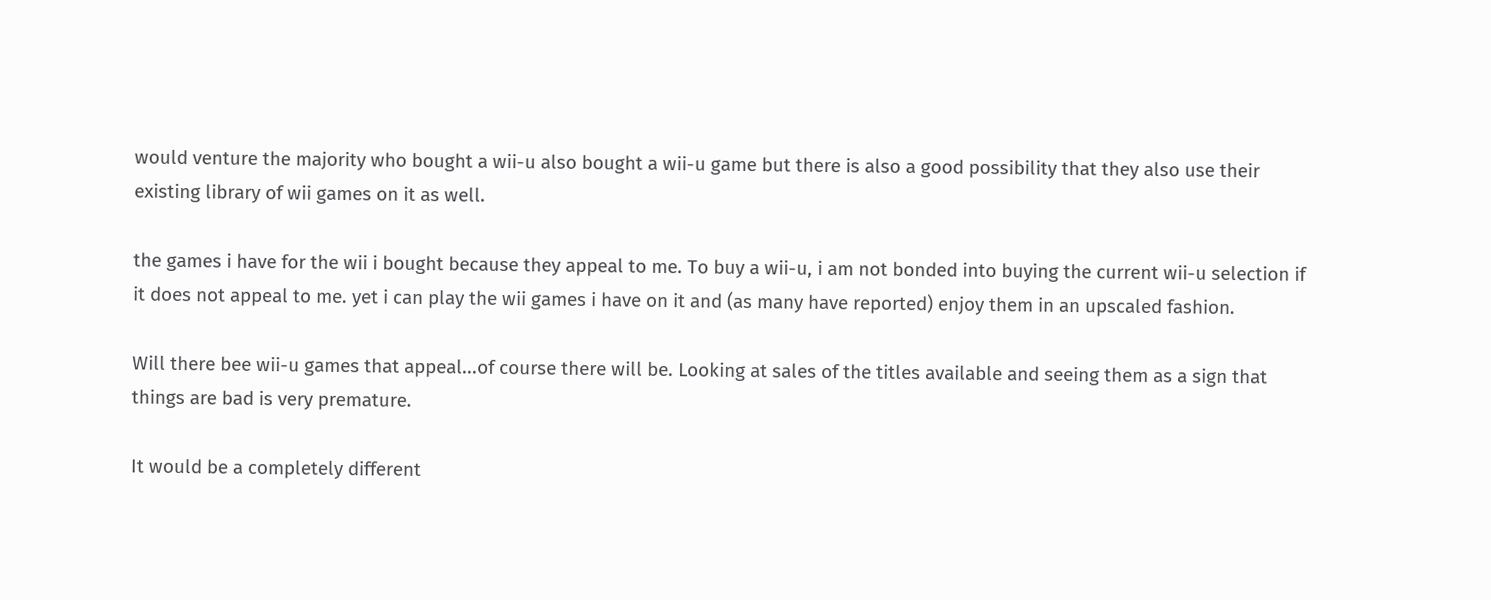would venture the majority who bought a wii-u also bought a wii-u game but there is also a good possibility that they also use their existing library of wii games on it as well.

the games i have for the wii i bought because they appeal to me. To buy a wii-u, i am not bonded into buying the current wii-u selection if it does not appeal to me. yet i can play the wii games i have on it and (as many have reported) enjoy them in an upscaled fashion.

Will there bee wii-u games that appeal...of course there will be. Looking at sales of the titles available and seeing them as a sign that things are bad is very premature.

It would be a completely different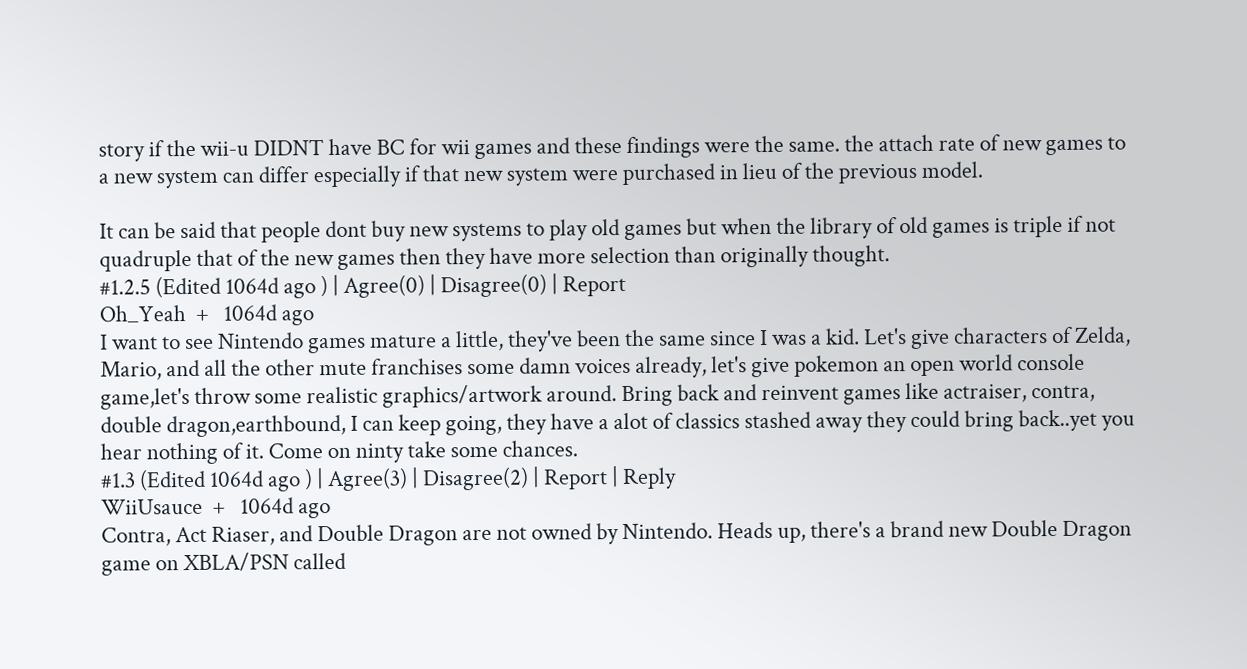story if the wii-u DIDNT have BC for wii games and these findings were the same. the attach rate of new games to a new system can differ especially if that new system were purchased in lieu of the previous model.

It can be said that people dont buy new systems to play old games but when the library of old games is triple if not quadruple that of the new games then they have more selection than originally thought.
#1.2.5 (Edited 1064d ago ) | Agree(0) | Disagree(0) | Report
Oh_Yeah  +   1064d ago
I want to see Nintendo games mature a little, they've been the same since I was a kid. Let's give characters of Zelda, Mario, and all the other mute franchises some damn voices already, let's give pokemon an open world console game,let's throw some realistic graphics/artwork around. Bring back and reinvent games like actraiser, contra, double dragon,earthbound, I can keep going, they have a alot of classics stashed away they could bring back..yet you hear nothing of it. Come on ninty take some chances.
#1.3 (Edited 1064d ago ) | Agree(3) | Disagree(2) | Report | Reply
WiiUsauce  +   1064d ago
Contra, Act Riaser, and Double Dragon are not owned by Nintendo. Heads up, there's a brand new Double Dragon game on XBLA/PSN called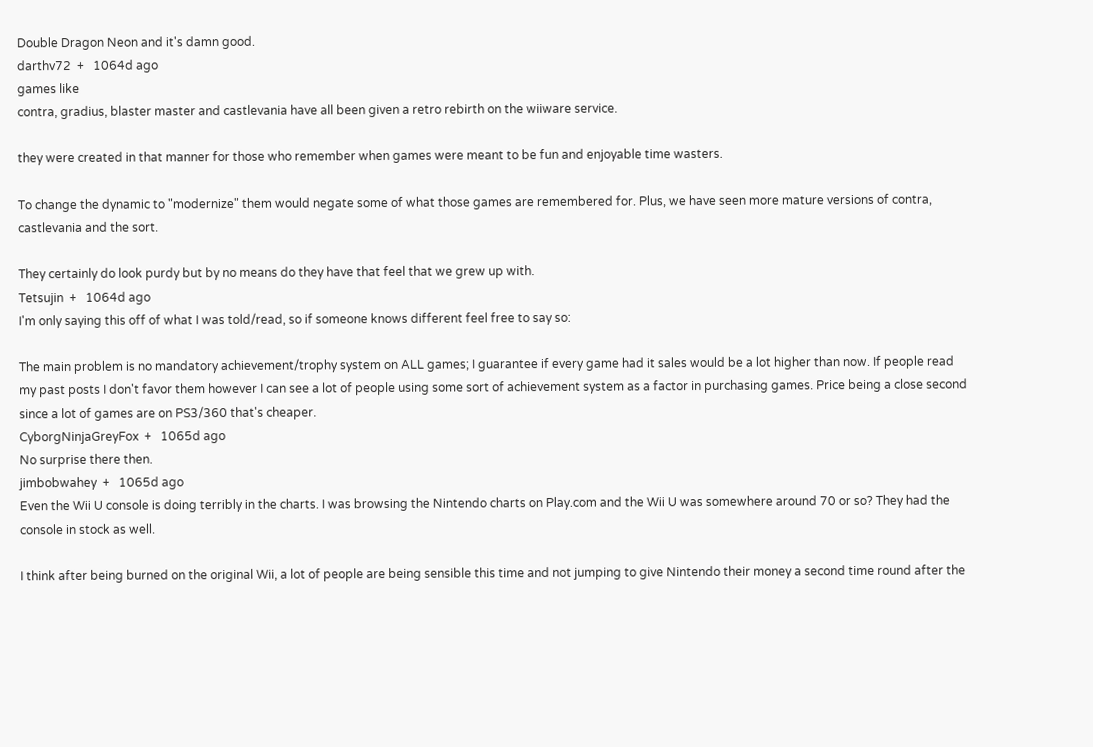Double Dragon Neon and it's damn good.
darthv72  +   1064d ago
games like
contra, gradius, blaster master and castlevania have all been given a retro rebirth on the wiiware service.

they were created in that manner for those who remember when games were meant to be fun and enjoyable time wasters.

To change the dynamic to "modernize" them would negate some of what those games are remembered for. Plus, we have seen more mature versions of contra, castlevania and the sort.

They certainly do look purdy but by no means do they have that feel that we grew up with.
Tetsujin  +   1064d ago
I'm only saying this off of what I was told/read, so if someone knows different feel free to say so:

The main problem is no mandatory achievement/trophy system on ALL games; I guarantee if every game had it sales would be a lot higher than now. If people read my past posts I don't favor them however I can see a lot of people using some sort of achievement system as a factor in purchasing games. Price being a close second since a lot of games are on PS3/360 that's cheaper.
CyborgNinjaGreyFox  +   1065d ago
No surprise there then.
jimbobwahey  +   1065d ago
Even the Wii U console is doing terribly in the charts. I was browsing the Nintendo charts on Play.com and the Wii U was somewhere around 70 or so? They had the console in stock as well.

I think after being burned on the original Wii, a lot of people are being sensible this time and not jumping to give Nintendo their money a second time round after the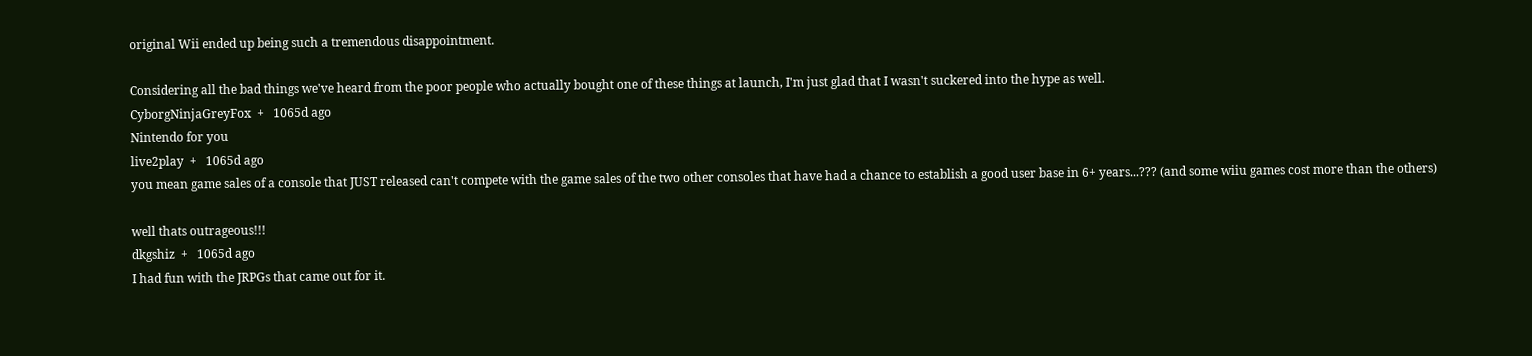original Wii ended up being such a tremendous disappointment.

Considering all the bad things we've heard from the poor people who actually bought one of these things at launch, I'm just glad that I wasn't suckered into the hype as well.
CyborgNinjaGreyFox  +   1065d ago
Nintendo for you
live2play  +   1065d ago
you mean game sales of a console that JUST released can't compete with the game sales of the two other consoles that have had a chance to establish a good user base in 6+ years...??? (and some wiiu games cost more than the others)

well thats outrageous!!!
dkgshiz  +   1065d ago
I had fun with the JRPGs that came out for it.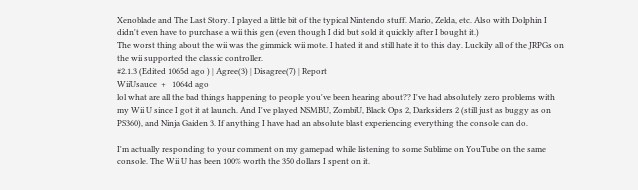Xenoblade and The Last Story. I played a little bit of the typical Nintendo stuff. Mario, Zelda, etc. Also with Dolphin I didn't even have to purchase a wii this gen (even though I did but sold it quickly after I bought it.)
The worst thing about the wii was the gimmick wii mote. I hated it and still hate it to this day. Luckily all of the JRPGs on the wii supported the classic controller.
#2.1.3 (Edited 1065d ago ) | Agree(3) | Disagree(7) | Report
WiiUsauce  +   1064d ago
lol what are all the bad things happening to people you've been hearing about?? I've had absolutely zero problems with my Wii U since I got it at launch. And I've played NSMBU, ZombiU, Black Ops 2, Darksiders 2 (still just as buggy as on PS360), and Ninja Gaiden 3. If anything I have had an absolute blast experiencing everything the console can do.

I'm actually responding to your comment on my gamepad while listening to some Sublime on YouTube on the same console. The Wii U has been 100% worth the 350 dollars I spent on it.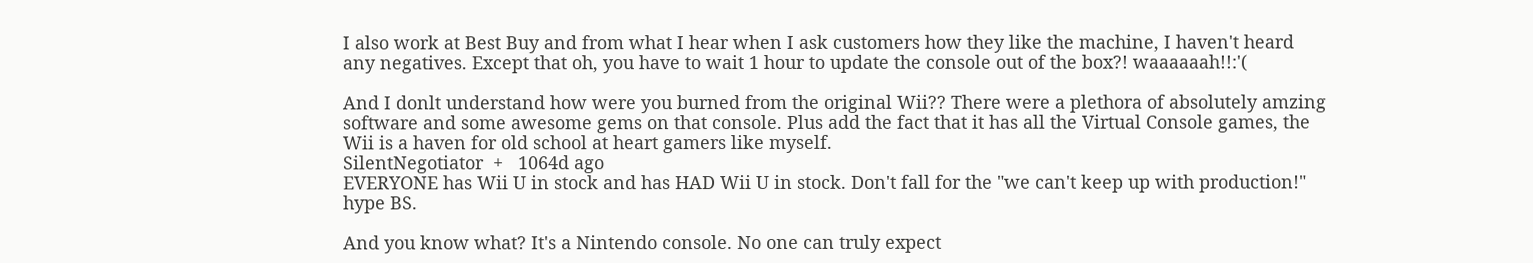I also work at Best Buy and from what I hear when I ask customers how they like the machine, I haven't heard any negatives. Except that oh, you have to wait 1 hour to update the console out of the box?! waaaaaah!!:'(

And I donlt understand how were you burned from the original Wii?? There were a plethora of absolutely amzing software and some awesome gems on that console. Plus add the fact that it has all the Virtual Console games, the Wii is a haven for old school at heart gamers like myself.
SilentNegotiator  +   1064d ago
EVERYONE has Wii U in stock and has HAD Wii U in stock. Don't fall for the "we can't keep up with production!" hype BS.

And you know what? It's a Nintendo console. No one can truly expect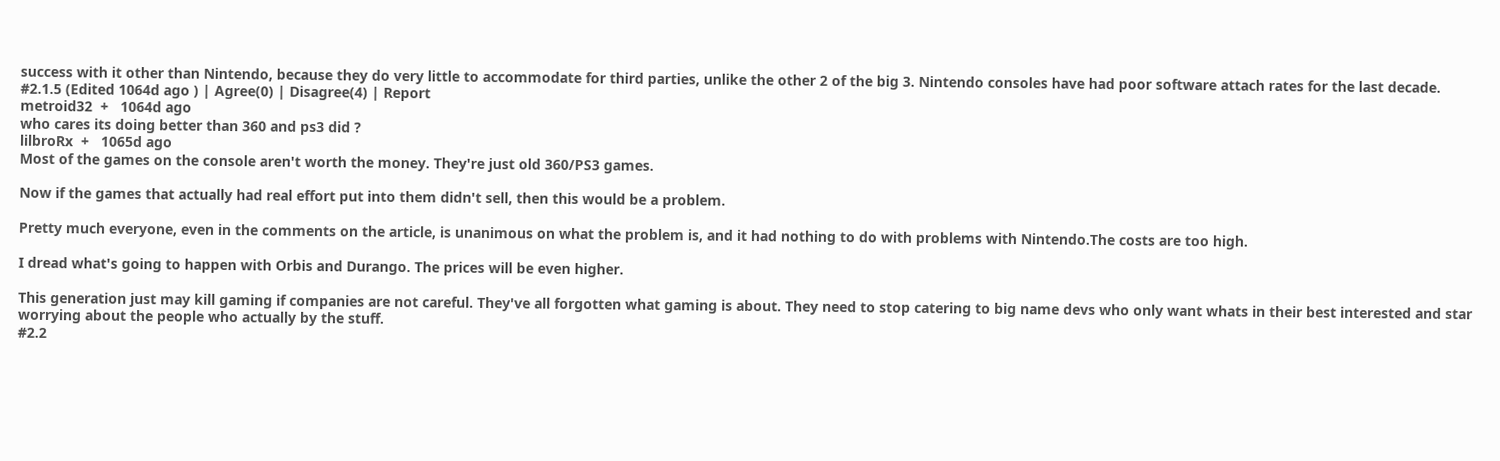success with it other than Nintendo, because they do very little to accommodate for third parties, unlike the other 2 of the big 3. Nintendo consoles have had poor software attach rates for the last decade.
#2.1.5 (Edited 1064d ago ) | Agree(0) | Disagree(4) | Report
metroid32  +   1064d ago
who cares its doing better than 360 and ps3 did ?
lilbroRx  +   1065d ago
Most of the games on the console aren't worth the money. They're just old 360/PS3 games.

Now if the games that actually had real effort put into them didn't sell, then this would be a problem.

Pretty much everyone, even in the comments on the article, is unanimous on what the problem is, and it had nothing to do with problems with Nintendo.The costs are too high.

I dread what's going to happen with Orbis and Durango. The prices will be even higher.

This generation just may kill gaming if companies are not careful. They've all forgotten what gaming is about. They need to stop catering to big name devs who only want whats in their best interested and star worrying about the people who actually by the stuff.
#2.2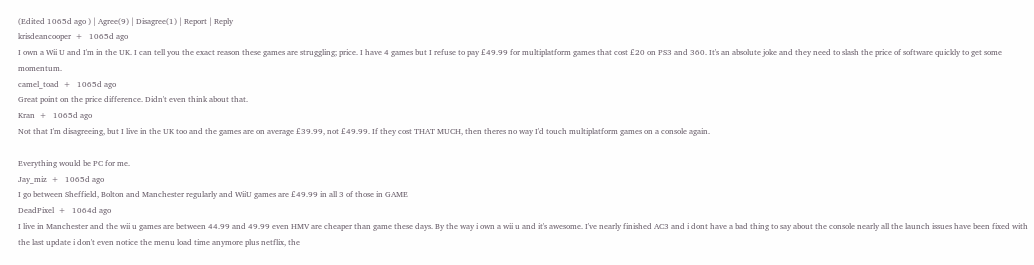(Edited 1065d ago ) | Agree(9) | Disagree(1) | Report | Reply
krisdeancooper  +   1065d ago
I own a Wii U and I'm in the UK. I can tell you the exact reason these games are struggling; price. I have 4 games but I refuse to pay £49.99 for multiplatform games that cost £20 on PS3 and 360. It's an absolute joke and they need to slash the price of software quickly to get some momentum.
camel_toad  +   1065d ago
Great point on the price difference. Didn't even think about that.
Kran  +   1065d ago
Not that I'm disagreeing, but I live in the UK too and the games are on average £39.99, not £49.99. If they cost THAT MUCH, then theres no way I'd touch multiplatform games on a console again.

Everything would be PC for me.
Jay_miz  +   1065d ago
I go between Sheffield, Bolton and Manchester regularly and WiiU games are £49.99 in all 3 of those in GAME
DeadPixel  +   1064d ago
I live in Manchester and the wii u games are between 44.99 and 49.99 even HMV are cheaper than game these days. By the way i own a wii u and it's awesome. I've nearly finished AC3 and i dont have a bad thing to say about the console nearly all the launch issues have been fixed with the last update i don't even notice the menu load time anymore plus netflix, the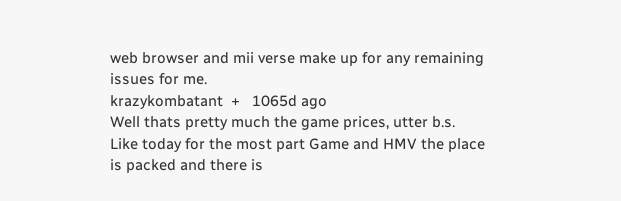web browser and mii verse make up for any remaining issues for me.
krazykombatant  +   1065d ago
Well thats pretty much the game prices, utter b.s. Like today for the most part Game and HMV the place is packed and there is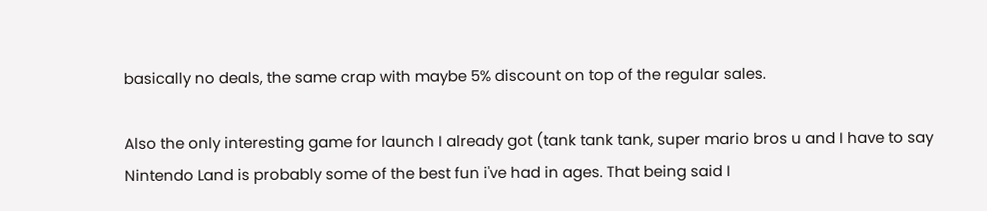basically no deals, the same crap with maybe 5% discount on top of the regular sales.

Also the only interesting game for launch I already got (tank tank tank, super mario bros u and I have to say Nintendo Land is probably some of the best fun i've had in ages. That being said I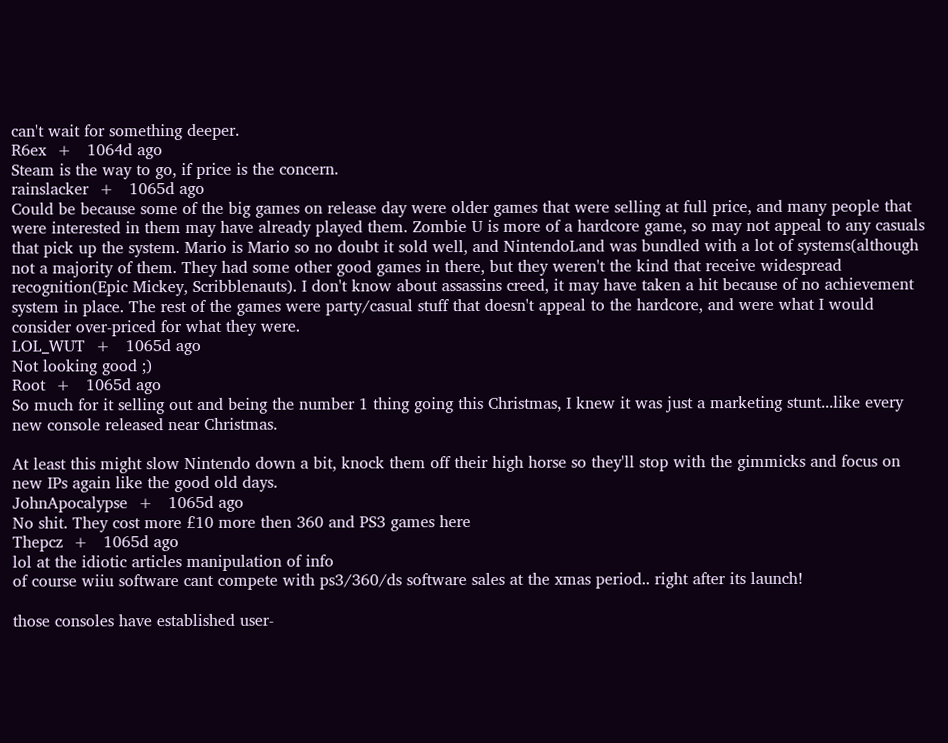can't wait for something deeper.
R6ex  +   1064d ago
Steam is the way to go, if price is the concern.
rainslacker  +   1065d ago
Could be because some of the big games on release day were older games that were selling at full price, and many people that were interested in them may have already played them. Zombie U is more of a hardcore game, so may not appeal to any casuals that pick up the system. Mario is Mario so no doubt it sold well, and NintendoLand was bundled with a lot of systems(although not a majority of them. They had some other good games in there, but they weren't the kind that receive widespread recognition(Epic Mickey, Scribblenauts). I don't know about assassins creed, it may have taken a hit because of no achievement system in place. The rest of the games were party/casual stuff that doesn't appeal to the hardcore, and were what I would consider over-priced for what they were.
LOL_WUT  +   1065d ago
Not looking good ;)
Root  +   1065d ago
So much for it selling out and being the number 1 thing going this Christmas, I knew it was just a marketing stunt...like every new console released near Christmas.

At least this might slow Nintendo down a bit, knock them off their high horse so they'll stop with the gimmicks and focus on new IPs again like the good old days.
JohnApocalypse  +   1065d ago
No shit. They cost more £10 more then 360 and PS3 games here
Thepcz  +   1065d ago
lol at the idiotic articles manipulation of info
of course wiiu software cant compete with ps3/360/ds software sales at the xmas period.. right after its launch!

those consoles have established user-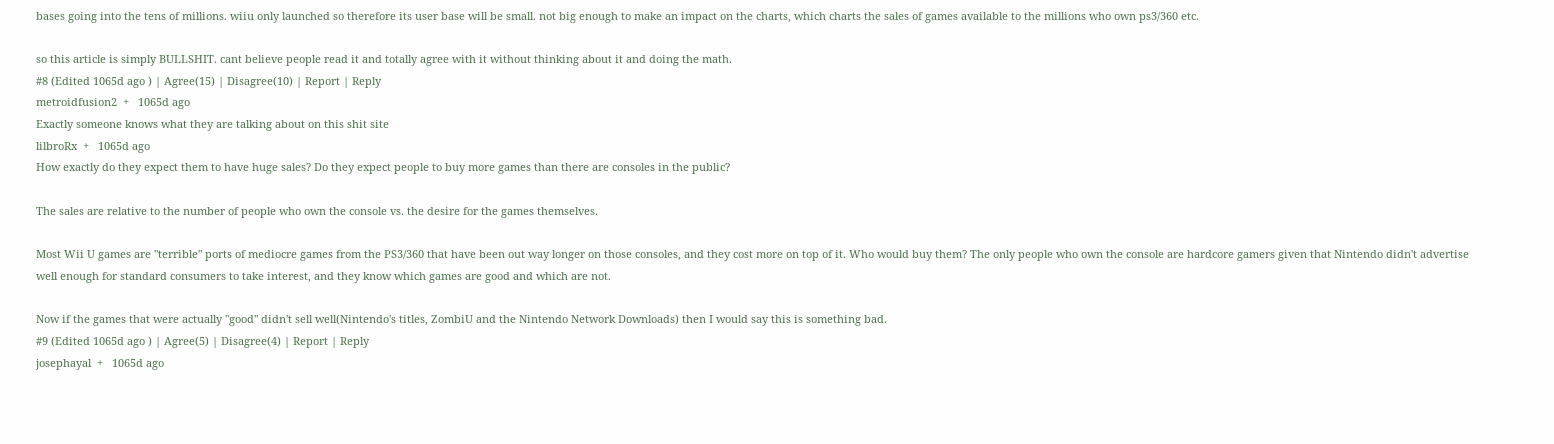bases going into the tens of millions. wiiu only launched so therefore its user base will be small. not big enough to make an impact on the charts, which charts the sales of games available to the millions who own ps3/360 etc.

so this article is simply BULLSHIT. cant believe people read it and totally agree with it without thinking about it and doing the math.
#8 (Edited 1065d ago ) | Agree(15) | Disagree(10) | Report | Reply
metroidfusion2  +   1065d ago
Exactly someone knows what they are talking about on this shit site
lilbroRx  +   1065d ago
How exactly do they expect them to have huge sales? Do they expect people to buy more games than there are consoles in the public?

The sales are relative to the number of people who own the console vs. the desire for the games themselves.

Most Wii U games are "terrible" ports of mediocre games from the PS3/360 that have been out way longer on those consoles, and they cost more on top of it. Who would buy them? The only people who own the console are hardcore gamers given that Nintendo didn't advertise well enough for standard consumers to take interest, and they know which games are good and which are not.

Now if the games that were actually "good" didn't sell well(Nintendo's titles, ZombiU and the Nintendo Network Downloads) then I would say this is something bad.
#9 (Edited 1065d ago ) | Agree(5) | Disagree(4) | Report | Reply
josephayal  +   1065d ago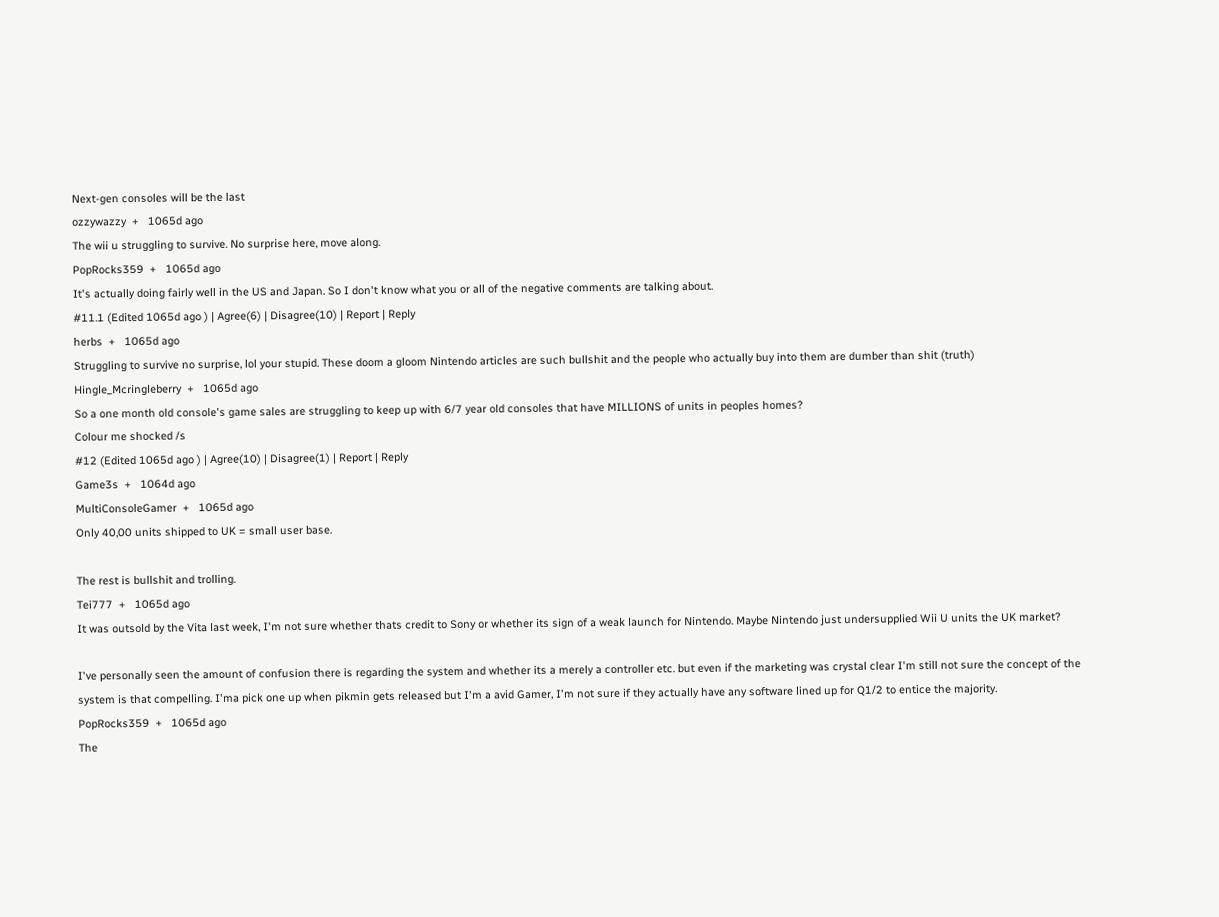Next-gen consoles will be the last
ozzywazzy  +   1065d ago
The wii u struggling to survive. No surprise here, move along.
PopRocks359  +   1065d ago
It's actually doing fairly well in the US and Japan. So I don't know what you or all of the negative comments are talking about.
#11.1 (Edited 1065d ago ) | Agree(6) | Disagree(10) | Report | Reply
herbs  +   1065d ago
Struggling to survive no surprise, lol your stupid. These doom a gloom Nintendo articles are such bullshit and the people who actually buy into them are dumber than shit (truth)
Hingle_Mcringleberry  +   1065d ago
So a one month old console's game sales are struggling to keep up with 6/7 year old consoles that have MILLIONS of units in peoples homes?
Colour me shocked /s
#12 (Edited 1065d ago ) | Agree(10) | Disagree(1) | Report | Reply
Game3s  +   1064d ago
MultiConsoleGamer  +   1065d ago
Only 40,00 units shipped to UK = small user base.

The rest is bullshit and trolling.
Tei777  +   1065d ago
It was outsold by the Vita last week, I'm not sure whether thats credit to Sony or whether its sign of a weak launch for Nintendo. Maybe Nintendo just undersupplied Wii U units the UK market?

I've personally seen the amount of confusion there is regarding the system and whether its a merely a controller etc. but even if the marketing was crystal clear I'm still not sure the concept of the system is that compelling. I'ma pick one up when pikmin gets released but I'm a avid Gamer, I'm not sure if they actually have any software lined up for Q1/2 to entice the majority.
PopRocks359  +   1065d ago
The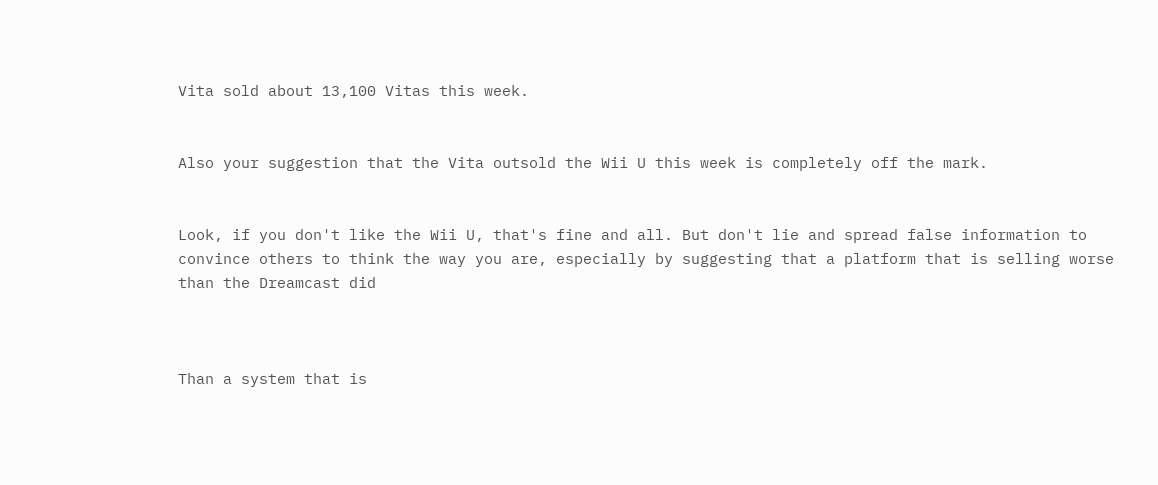Vita sold about 13,100 Vitas this week.


Also your suggestion that the Vita outsold the Wii U this week is completely off the mark.


Look, if you don't like the Wii U, that's fine and all. But don't lie and spread false information to convince others to think the way you are, especially by suggesting that a platform that is selling worse than the Dreamcast did



Than a system that is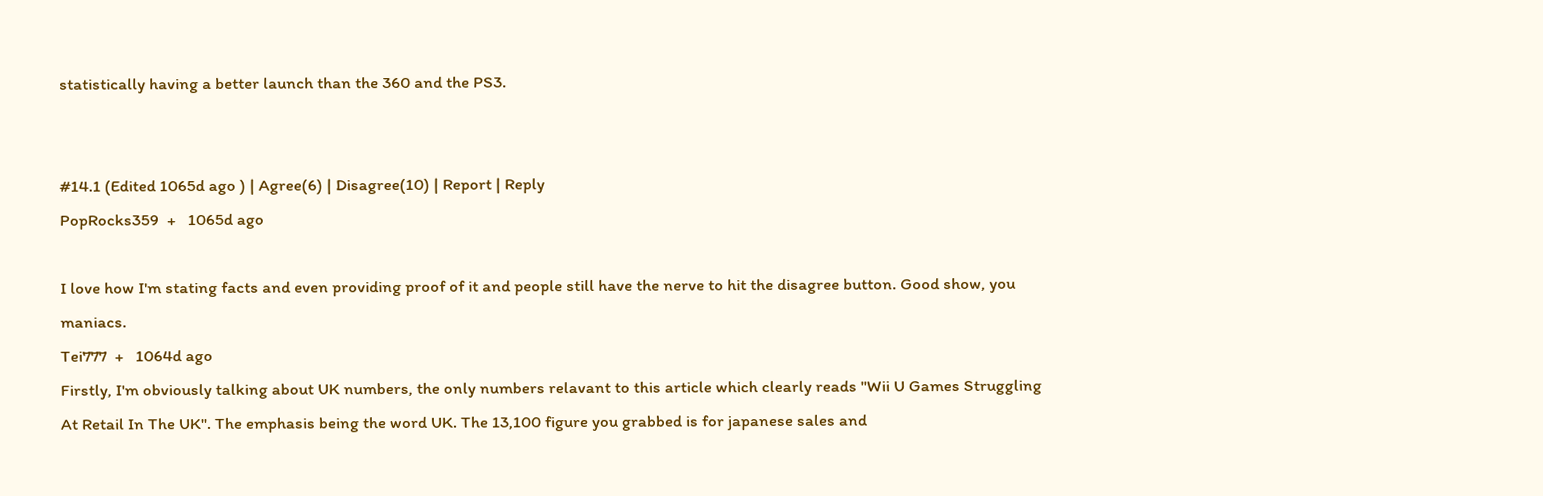statistically having a better launch than the 360 and the PS3.


#14.1 (Edited 1065d ago ) | Agree(6) | Disagree(10) | Report | Reply
PopRocks359  +   1065d ago

I love how I'm stating facts and even providing proof of it and people still have the nerve to hit the disagree button. Good show, you maniacs.
Tei777  +   1064d ago
Firstly, I'm obviously talking about UK numbers, the only numbers relavant to this article which clearly reads "Wii U Games Struggling At Retail In The UK". The emphasis being the word UK. The 13,100 figure you grabbed is for japanese sales and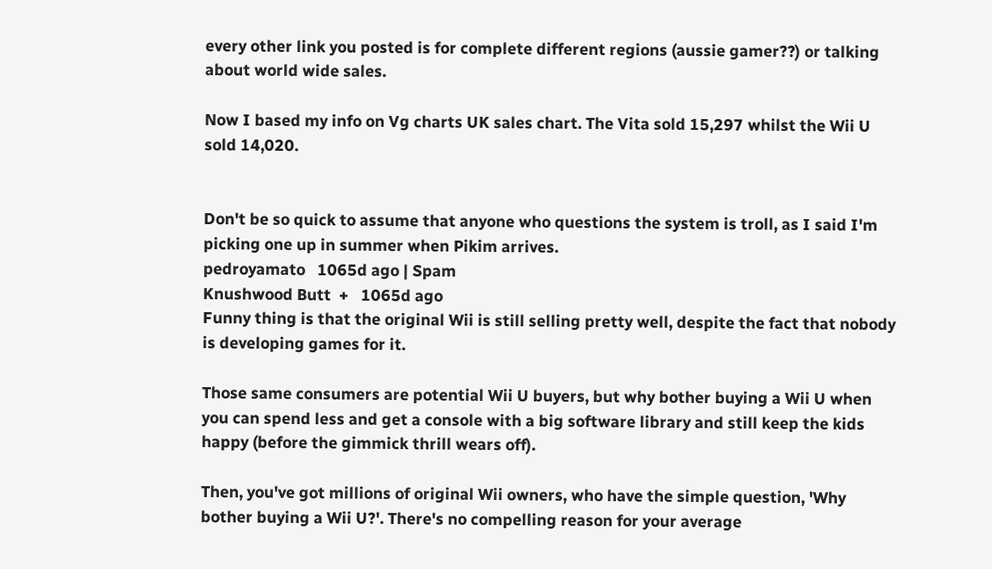every other link you posted is for complete different regions (aussie gamer??) or talking about world wide sales.

Now I based my info on Vg charts UK sales chart. The Vita sold 15,297 whilst the Wii U sold 14,020.


Don't be so quick to assume that anyone who questions the system is troll, as I said I'm picking one up in summer when Pikim arrives.
pedroyamato   1065d ago | Spam
Knushwood Butt  +   1065d ago
Funny thing is that the original Wii is still selling pretty well, despite the fact that nobody is developing games for it.

Those same consumers are potential Wii U buyers, but why bother buying a Wii U when you can spend less and get a console with a big software library and still keep the kids happy (before the gimmick thrill wears off).

Then, you've got millions of original Wii owners, who have the simple question, 'Why bother buying a Wii U?'. There's no compelling reason for your average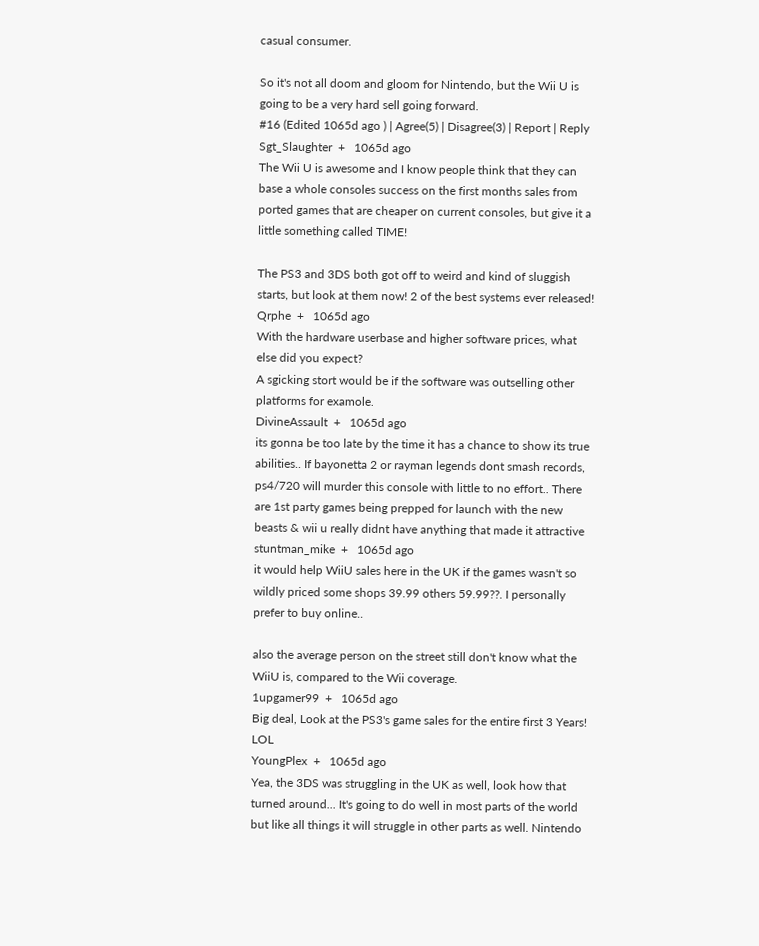casual consumer.

So it's not all doom and gloom for Nintendo, but the Wii U is going to be a very hard sell going forward.
#16 (Edited 1065d ago ) | Agree(5) | Disagree(3) | Report | Reply
Sgt_Slaughter  +   1065d ago
The Wii U is awesome and I know people think that they can base a whole consoles success on the first months sales from ported games that are cheaper on current consoles, but give it a little something called TIME!

The PS3 and 3DS both got off to weird and kind of sluggish starts, but look at them now! 2 of the best systems ever released!
Qrphe  +   1065d ago
With the hardware userbase and higher software prices, what else did you expect?
A sgicking stort would be if the software was outselling other platforms for examole.
DivineAssault  +   1065d ago
its gonna be too late by the time it has a chance to show its true abilities.. If bayonetta 2 or rayman legends dont smash records, ps4/720 will murder this console with little to no effort.. There are 1st party games being prepped for launch with the new beasts & wii u really didnt have anything that made it attractive
stuntman_mike  +   1065d ago
it would help WiiU sales here in the UK if the games wasn't so wildly priced some shops 39.99 others 59.99??. I personally prefer to buy online..

also the average person on the street still don't know what the WiiU is, compared to the Wii coverage.
1upgamer99  +   1065d ago
Big deal, Look at the PS3's game sales for the entire first 3 Years! LOL
YoungPlex  +   1065d ago
Yea, the 3DS was struggling in the UK as well, look how that turned around... It's going to do well in most parts of the world but like all things it will struggle in other parts as well. Nintendo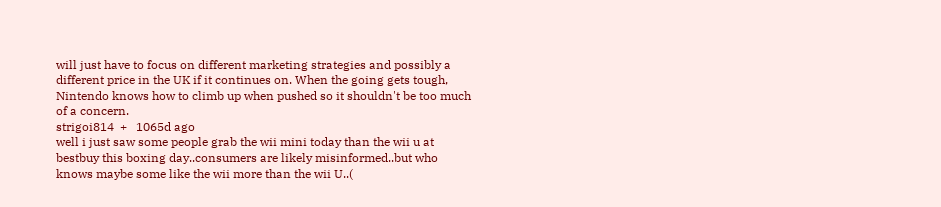will just have to focus on different marketing strategies and possibly a different price in the UK if it continues on. When the going gets tough, Nintendo knows how to climb up when pushed so it shouldn't be too much of a concern.
strigoi814  +   1065d ago
well i just saw some people grab the wii mini today than the wii u at bestbuy this boxing day..consumers are likely misinformed..but who knows maybe some like the wii more than the wii U..(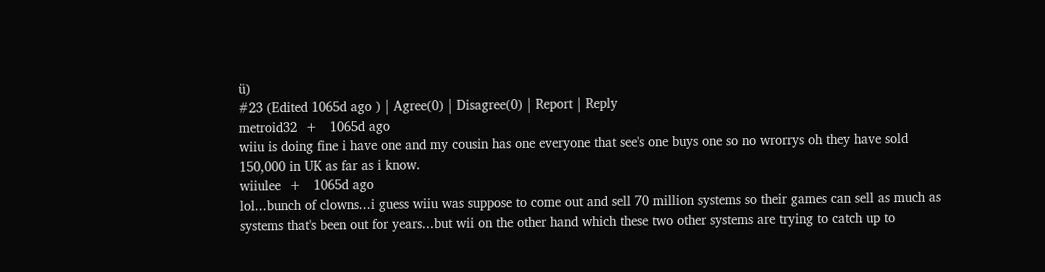ü)
#23 (Edited 1065d ago ) | Agree(0) | Disagree(0) | Report | Reply
metroid32  +   1065d ago
wiiu is doing fine i have one and my cousin has one everyone that see's one buys one so no wrorrys oh they have sold 150,000 in UK as far as i know.
wiiulee  +   1065d ago
lol...bunch of clowns...i guess wiiu was suppose to come out and sell 70 million systems so their games can sell as much as systems that's been out for years...but wii on the other hand which these two other systems are trying to catch up to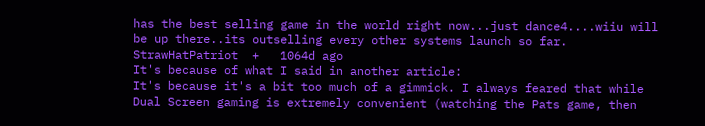has the best selling game in the world right now...just dance4....wiiu will be up there..its outselling every other systems launch so far.
StrawHatPatriot  +   1064d ago
It's because of what I said in another article:
It's because it's a bit too much of a gimmick. I always feared that while Dual Screen gaming is extremely convenient (watching the Pats game, then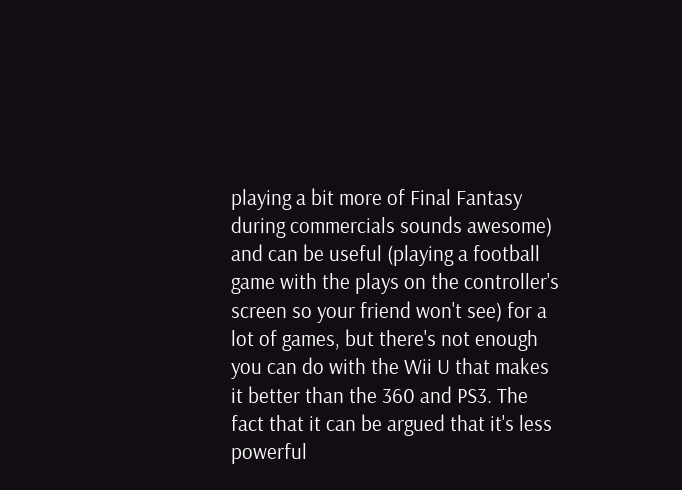playing a bit more of Final Fantasy during commercials sounds awesome) and can be useful (playing a football game with the plays on the controller's screen so your friend won't see) for a lot of games, but there's not enough you can do with the Wii U that makes it better than the 360 and PS3. The fact that it can be argued that it's less powerful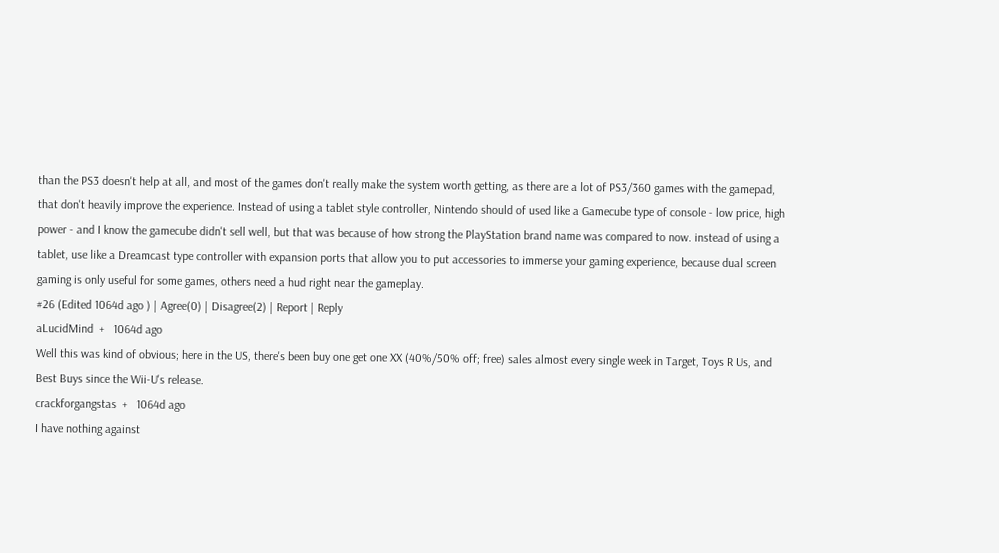than the PS3 doesn't help at all, and most of the games don't really make the system worth getting, as there are a lot of PS3/360 games with the gamepad, that don't heavily improve the experience. Instead of using a tablet style controller, Nintendo should of used like a Gamecube type of console - low price, high power - and I know the gamecube didn't sell well, but that was because of how strong the PlayStation brand name was compared to now. instead of using a tablet, use like a Dreamcast type controller with expansion ports that allow you to put accessories to immerse your gaming experience, because dual screen gaming is only useful for some games, others need a hud right near the gameplay.
#26 (Edited 1064d ago ) | Agree(0) | Disagree(2) | Report | Reply
aLucidMind  +   1064d ago
Well this was kind of obvious; here in the US, there's been buy one get one XX (40%/50% off; free) sales almost every single week in Target, Toys R Us, and Best Buys since the Wii-U's release.
crackforgangstas  +   1064d ago
I have nothing against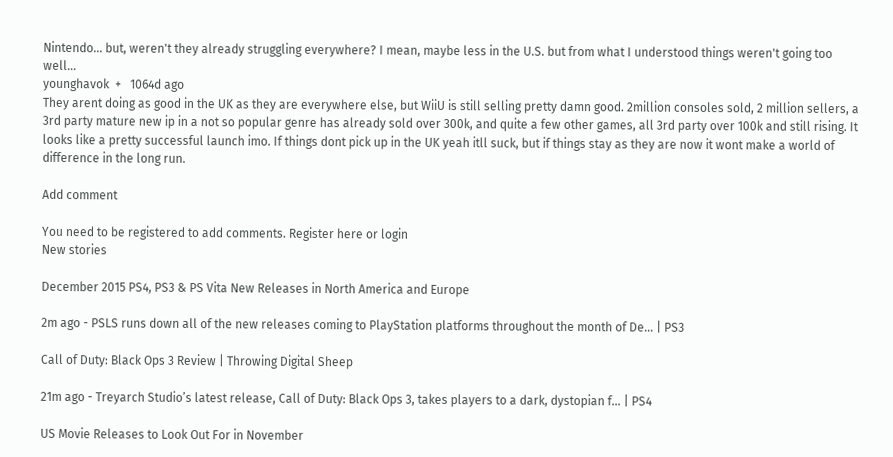Nintendo... but, weren't they already struggling everywhere? I mean, maybe less in the U.S. but from what I understood things weren't going too well...
younghavok  +   1064d ago
They arent doing as good in the UK as they are everywhere else, but WiiU is still selling pretty damn good. 2million consoles sold, 2 million sellers, a 3rd party mature new ip in a not so popular genre has already sold over 300k, and quite a few other games, all 3rd party over 100k and still rising. It looks like a pretty successful launch imo. If things dont pick up in the UK yeah itll suck, but if things stay as they are now it wont make a world of difference in the long run.

Add comment

You need to be registered to add comments. Register here or login
New stories

December 2015 PS4, PS3 & PS Vita New Releases in North America and Europe

2m ago - PSLS runs down all of the new releases coming to PlayStation platforms throughout the month of De... | PS3

Call of Duty: Black Ops 3 Review | Throwing Digital Sheep

21m ago - Treyarch Studio’s latest release, Call of Duty: Black Ops 3, takes players to a dark, dystopian f... | PS4

US Movie Releases to Look Out For in November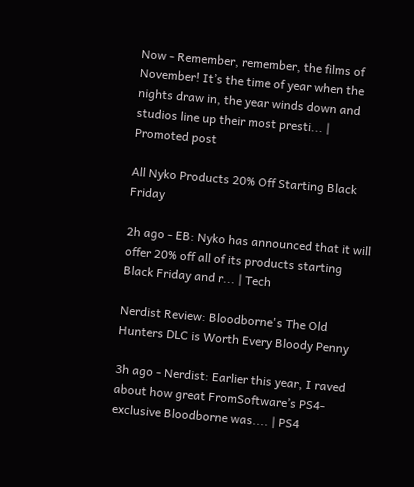Now - Remember, remember, the films of November! It’s the time of year when the nights draw in, the year winds down and studios line up their most presti... | Promoted post

All Nyko Products 20% Off Starting Black Friday

2h ago - EB: Nyko has announced that it will offer 20% off all of its products starting Black Friday and r... | Tech

Nerdist Review: Bloodborne's The Old Hunters DLC is Worth Every Bloody Penny

3h ago - Nerdist: Earlier this year, I raved about how great FromSoftware’s PS4-exclusive Bloodborne was.... | PS4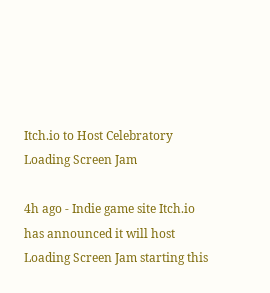Itch.io to Host Celebratory Loading Screen Jam

4h ago - Indie game site Itch.io has announced it will host Loading Screen Jam starting this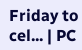Friday to cel... | PC